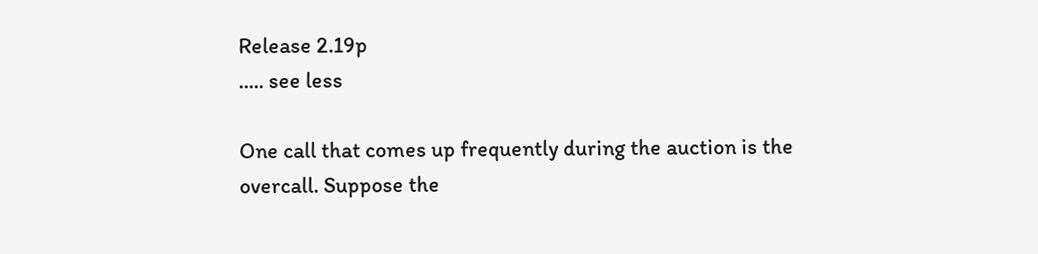Release 2.19p
..... see less

One call that comes up frequently during the auction is the overcall. Suppose the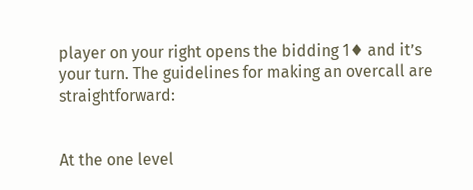player on your right opens the bidding 1♦ and it’s your turn. The guidelines for making an overcall are straightforward:


At the one level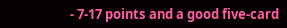- 7-17 points and a good five-card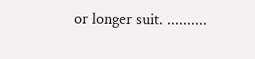or longer suit. ..........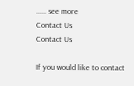..... see more
Contact Us
Contact Us

If you would like to contact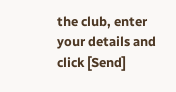the club, enter your details and click [Send]